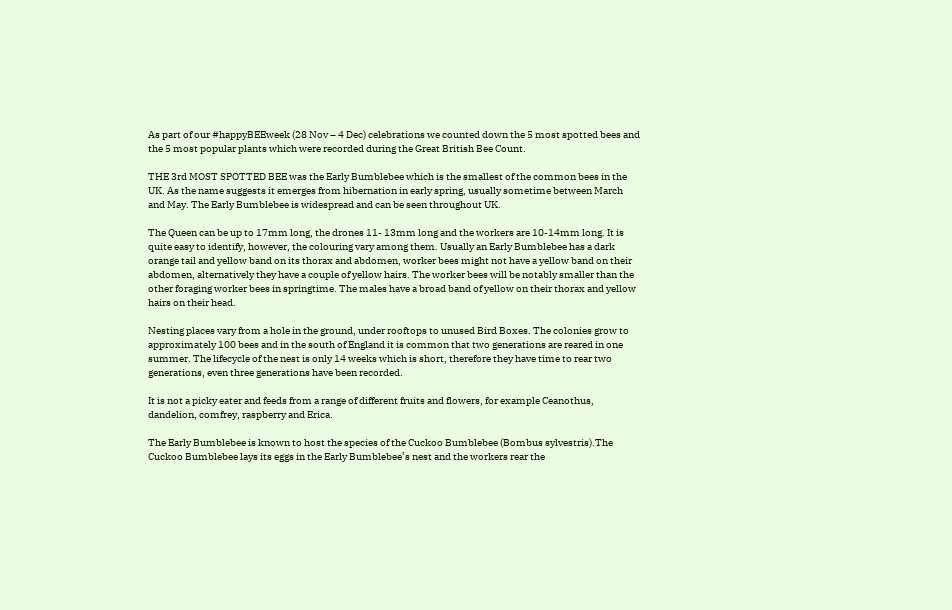As part of our #happyBEEweek (28 Nov – 4 Dec) celebrations we counted down the 5 most spotted bees and the 5 most popular plants which were recorded during the Great British Bee Count.

THE 3rd MOST SPOTTED BEE was the Early Bumblebee which is the smallest of the common bees in the UK. As the name suggests it emerges from hibernation in early spring, usually sometime between March and May. The Early Bumblebee is widespread and can be seen throughout UK.

The Queen can be up to 17mm long, the drones 11- 13mm long and the workers are 10-14mm long. It is quite easy to identify, however, the colouring vary among them. Usually an Early Bumblebee has a dark orange tail and yellow band on its thorax and abdomen, worker bees might not have a yellow band on their abdomen, alternatively they have a couple of yellow hairs. The worker bees will be notably smaller than the other foraging worker bees in springtime. The males have a broad band of yellow on their thorax and yellow hairs on their head.

Nesting places vary from a hole in the ground, under rooftops to unused Bird Boxes. The colonies grow to approximately 100 bees and in the south of England it is common that two generations are reared in one summer. The lifecycle of the nest is only 14 weeks which is short, therefore they have time to rear two generations, even three generations have been recorded.

It is not a picky eater and feeds from a range of different fruits and flowers, for example Ceanothus, dandelion, comfrey, raspberry and Erica.

The Early Bumblebee is known to host the species of the Cuckoo Bumblebee (Bombus sylvestris).The Cuckoo Bumblebee lays its eggs in the Early Bumblebee’s nest and the workers rear the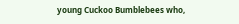young Cuckoo Bumblebees who,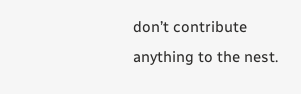don’t contribute anything to the nest.